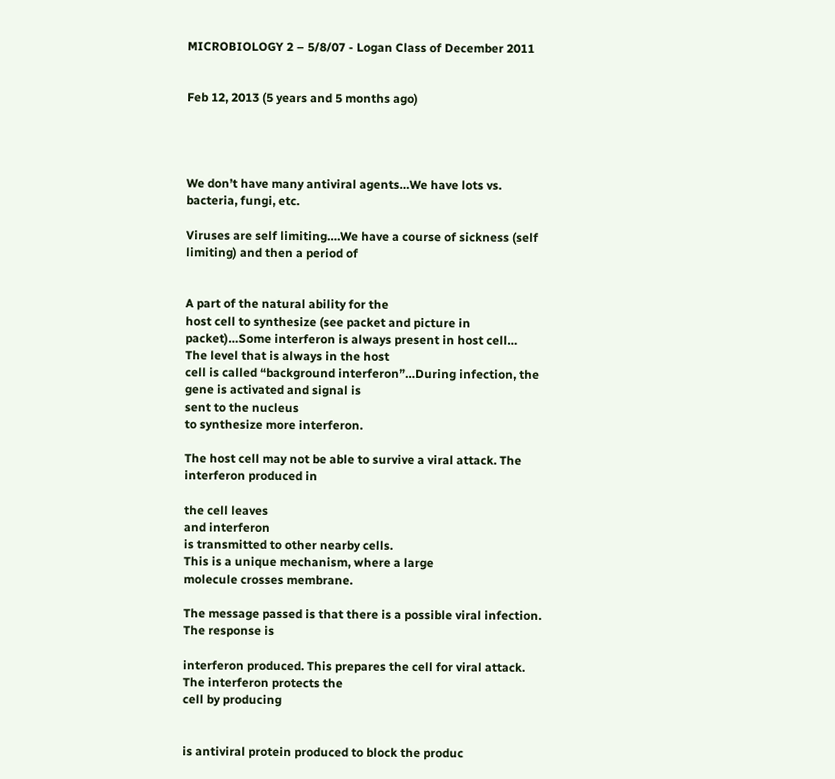MICROBIOLOGY 2 – 5/8/07 - Logan Class of December 2011


Feb 12, 2013 (5 years and 5 months ago)




We don’t have many antiviral agents…We have lots vs. bacteria, fungi, etc.

Viruses are self limiting….We have a course of sickness (self
limiting) and then a period of


A part of the natural ability for the
host cell to synthesize (see packet and picture in
packet)…Some interferon is always present in host cell…
The level that is always in the host
cell is called “background interferon”…During infection, the gene is activated and signal is
sent to the nucleus
to synthesize more interferon.

The host cell may not be able to survive a viral attack. The interferon produced in

the cell leaves
and interferon
is transmitted to other nearby cells.
This is a unique mechanism, where a large
molecule crosses membrane.

The message passed is that there is a possible viral infection. The response is

interferon produced. This prepares the cell for viral attack. The interferon protects the
cell by producing


is antiviral protein produced to block the produc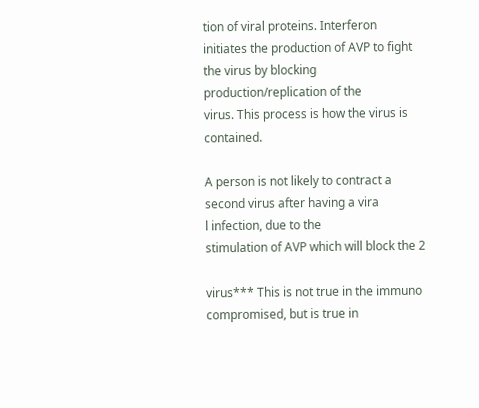tion of viral proteins. Interferon
initiates the production of AVP to fight the virus by blocking production/replication of the
virus. This process is how the virus is contained.

A person is not likely to contract a second virus after having a vira
l infection, due to the
stimulation of AVP which will block the 2

virus*** This is not true in the immuno
compromised, but is true in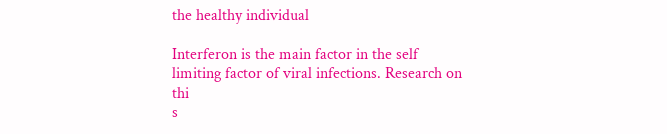the healthy individual

Interferon is the main factor in the self
limiting factor of viral infections. Research on thi
s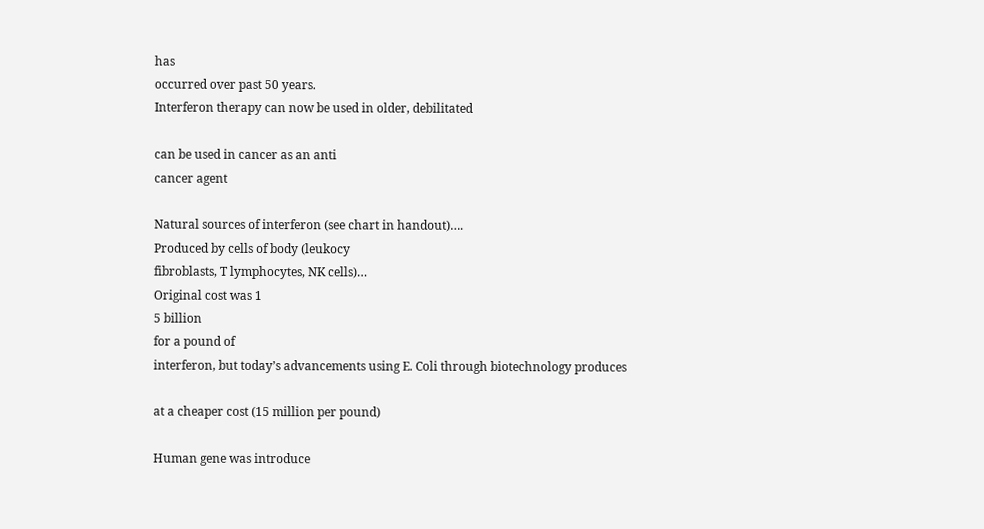has
occurred over past 50 years.
Interferon therapy can now be used in older, debilitated

can be used in cancer as an anti
cancer agent

Natural sources of interferon (see chart in handout)….
Produced by cells of body (leukocy
fibroblasts, T lymphocytes, NK cells)…
Original cost was 1
5 billion
for a pound of
interferon, but today’s advancements using E. Coli through biotechnology produces

at a cheaper cost (15 million per pound)

Human gene was introduce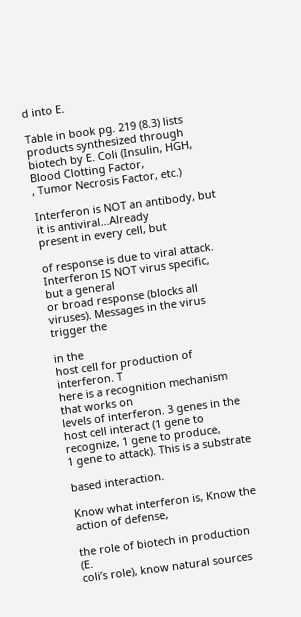d into E.

Table in book pg. 219 (8.3) lists products synthesized through biotech by E. Coli (Insulin, HGH,
Blood Clotting Factor,
, Tumor Necrosis Factor, etc.)

Interferon is NOT an antibody, but it is antiviral…Already
present in every cell, but

of response is due to viral attack. Interferon IS NOT virus specific, but a general
or broad response (blocks all viruses). Messages in the virus trigger the

in the
host cell for production of interferon. T
here is a recognition mechanism that works on
levels of interferon. 3 genes in the host cell interact (1 gene to recognize, 1 gene to produce,
1 gene to attack). This is a substrate

based interaction.

Know what interferon is, Know the action of defense,

the role of biotech in production (E.
coli’s role), know natural sources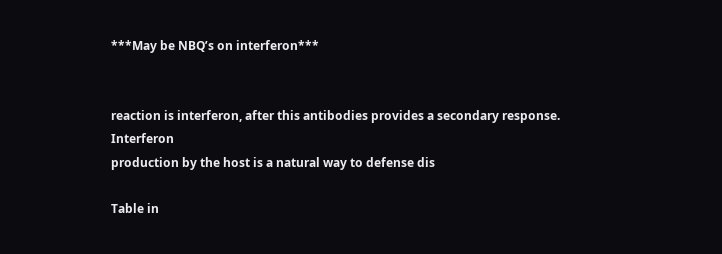***May be NBQ’s on interferon***


reaction is interferon, after this antibodies provides a secondary response. Interferon
production by the host is a natural way to defense dis

Table in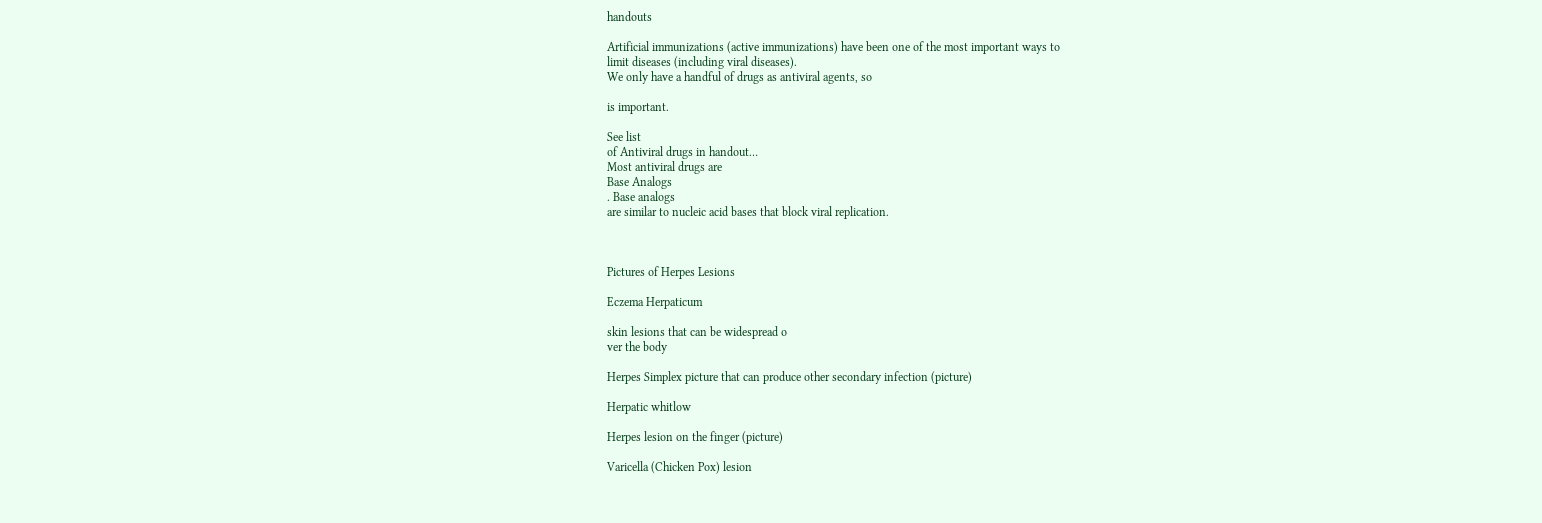handouts

Artificial immunizations (active immunizations) have been one of the most important ways to
limit diseases (including viral diseases).
We only have a handful of drugs as antiviral agents, so

is important.

See list
of Antiviral drugs in handout…
Most antiviral drugs are
Base Analogs
. Base analogs
are similar to nucleic acid bases that block viral replication.



Pictures of Herpes Lesions

Eczema Herpaticum

skin lesions that can be widespread o
ver the body

Herpes Simplex picture that can produce other secondary infection (picture)

Herpatic whitlow

Herpes lesion on the finger (picture)

Varicella (Chicken Pox) lesion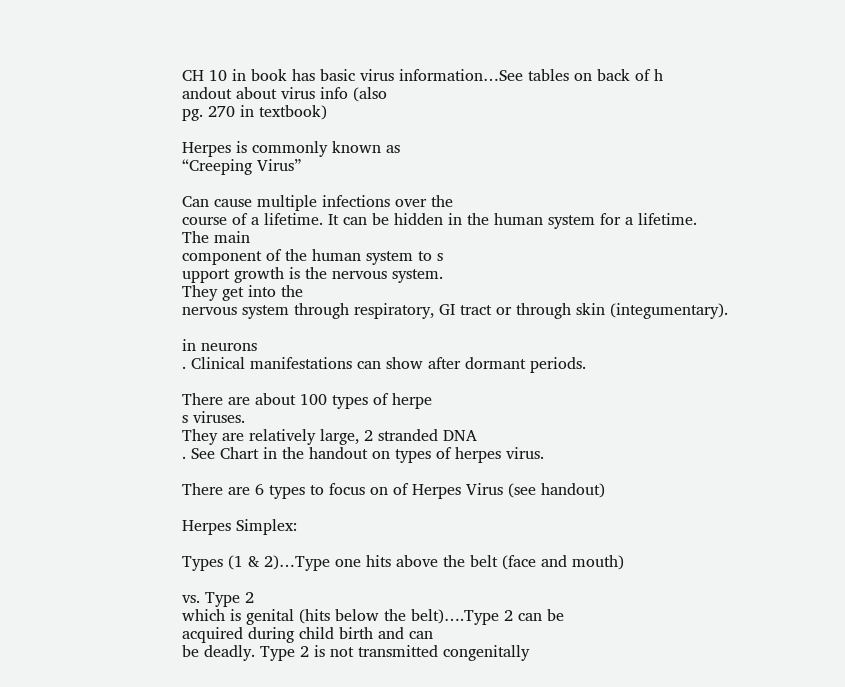CH 10 in book has basic virus information…See tables on back of h
andout about virus info (also
pg. 270 in textbook)

Herpes is commonly known as
“Creeping Virus”

Can cause multiple infections over the
course of a lifetime. It can be hidden in the human system for a lifetime.
The main
component of the human system to s
upport growth is the nervous system.
They get into the
nervous system through respiratory, GI tract or through skin (integumentary).

in neurons
. Clinical manifestations can show after dormant periods.

There are about 100 types of herpe
s viruses.
They are relatively large, 2 stranded DNA
. See Chart in the handout on types of herpes virus.

There are 6 types to focus on of Herpes Virus (see handout)

Herpes Simplex:

Types (1 & 2)…Type one hits above the belt (face and mouth)

vs. Type 2
which is genital (hits below the belt)….Type 2 can be
acquired during child birth and can
be deadly. Type 2 is not transmitted congenitally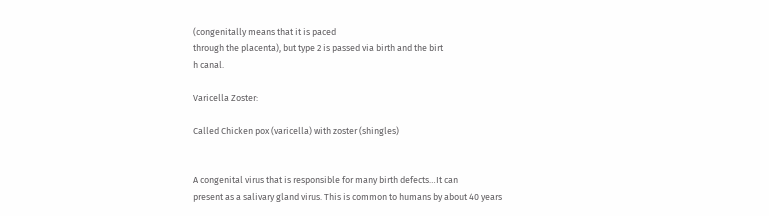(congenitally means that it is paced
through the placenta), but type 2 is passed via birth and the birt
h canal.

Varicella Zoster:

Called Chicken pox (varicella) with zoster (shingles)


A congenital virus that is responsible for many birth defects…It can
present as a salivary gland virus. This is common to humans by about 40 years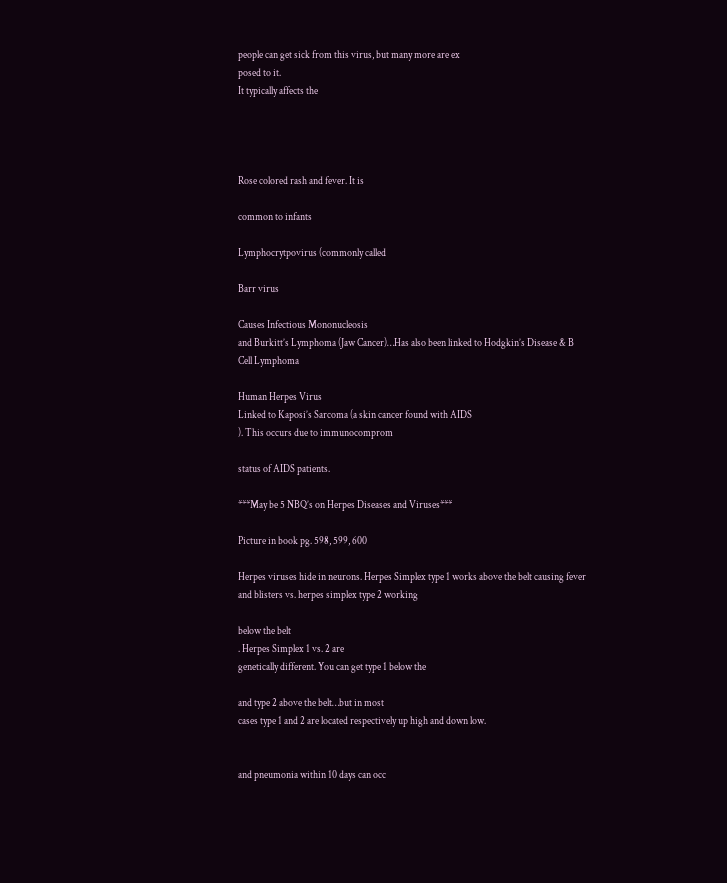people can get sick from this virus, but many more are ex
posed to it.
It typically affects the




Rose colored rash and fever. It is

common to infants

Lymphocrytpovirus (commonly called

Barr virus

Causes Infectious Mononucleosis
and Burkitt’s Lymphoma (Jaw Cancer)…Has also been linked to Hodgkin’s Disease & B
Cell Lymphoma

Human Herpes Virus
Linked to Kaposi’s Sarcoma (a skin cancer found with AIDS
). This occurs due to immunocomprom

status of AIDS patients.

***May be 5 NBQ’s on Herpes Diseases and Viruses***

Picture in book pg. 598, 599, 600

Herpes viruses hide in neurons. Herpes Simplex type 1 works above the belt causing fever
and blisters vs. herpes simplex type 2 working

below the belt
. Herpes Simplex 1 vs. 2 are
genetically different. You can get type 1 below the

and type 2 above the belt…but in most
cases type 1 and 2 are located respectively up high and down low.


and pneumonia within 10 days can occ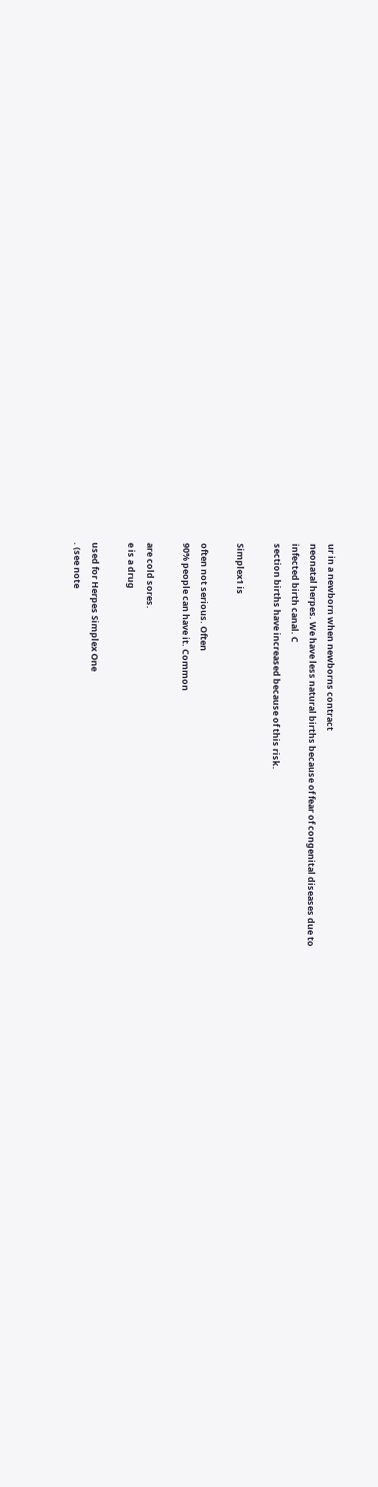ur in a newborn when newborns contract
neonatal herpes. We have less natural births because of fear of congenital diseases due to
infected birth canal. C
section births have increased because of this risk.

Simplex1 is

often not serious. Often
90% people can have it. Common

are cold sores.
e is a drug

used for Herpes Simplex One
. (see note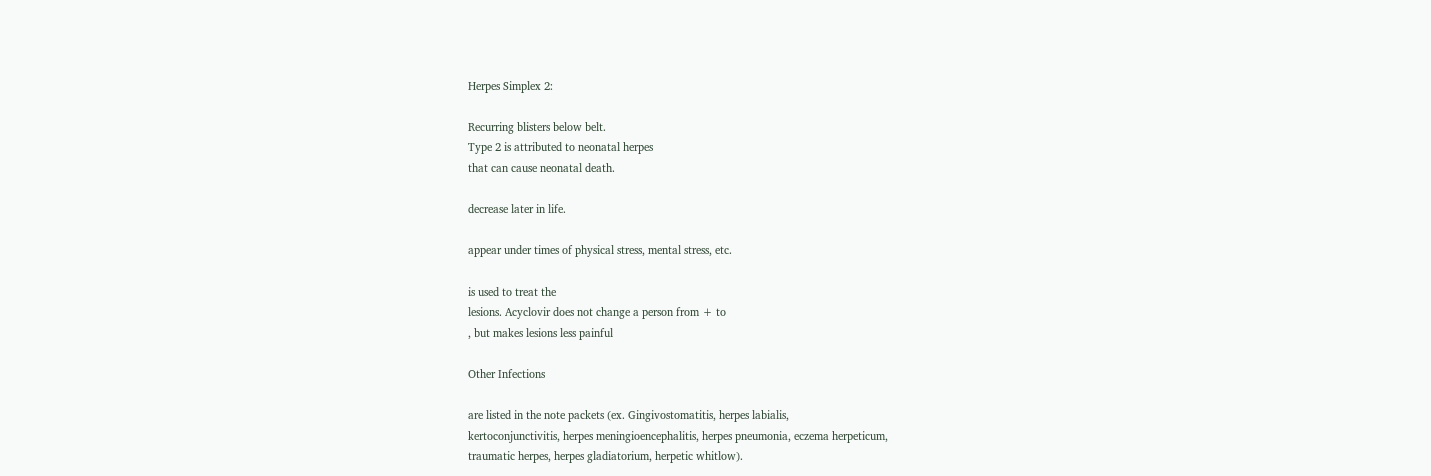Herpes Simplex 2:

Recurring blisters below belt.
Type 2 is attributed to neonatal herpes
that can cause neonatal death.

decrease later in life.

appear under times of physical stress, mental stress, etc.

is used to treat the
lesions. Acyclovir does not change a person from + to
, but makes lesions less painful

Other Infections

are listed in the note packets (ex. Gingivostomatitis, herpes labialis,
kertoconjunctivitis, herpes meningioencephalitis, herpes pneumonia, eczema herpeticum,
traumatic herpes, herpes gladiatorium, herpetic whitlow).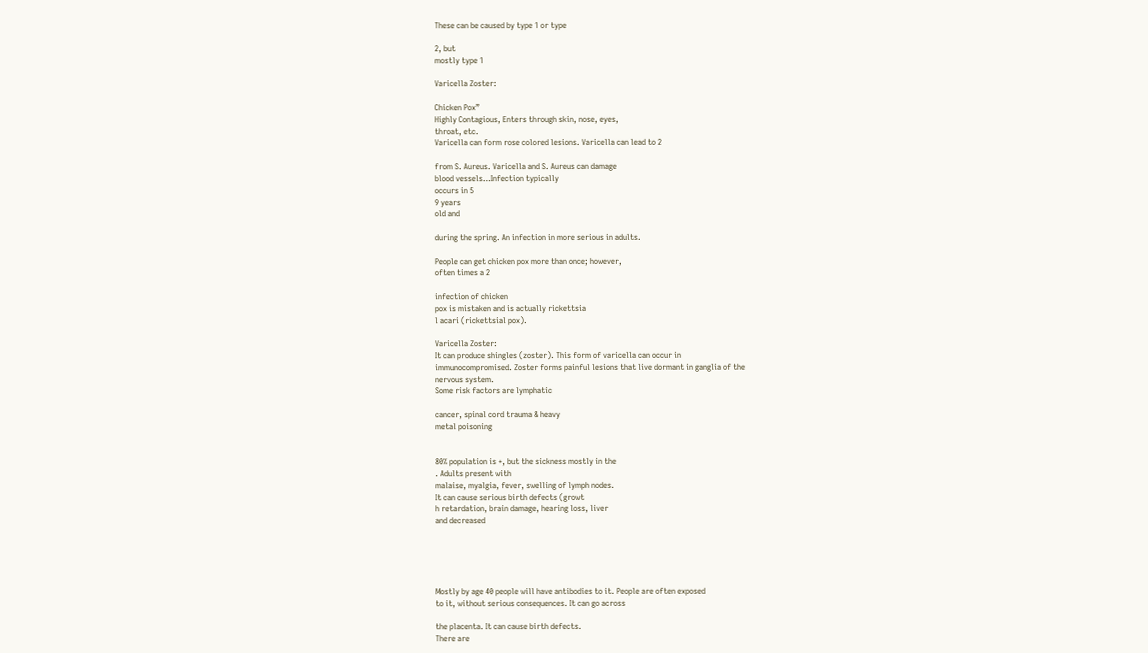These can be caused by type 1 or type

2, but
mostly type 1

Varicella Zoster:

Chicken Pox”
Highly Contagious, Enters through skin, nose, eyes,
throat, etc.
Varicella can form rose colored lesions. Varicella can lead to 2

from S. Aureus. Varicella and S. Aureus can damage
blood vessels…Infection typically
occurs in 5
9 years
old and

during the spring. An infection in more serious in adults.

People can get chicken pox more than once; however,
often times a 2

infection of chicken
pox is mistaken and is actually rickettsia
l acari (rickettsial pox).

Varicella Zoster:
It can produce shingles (zoster). This form of varicella can occur in
immunocompromised. Zoster forms painful lesions that live dormant in ganglia of the
nervous system.
Some risk factors are lymphatic

cancer, spinal cord trauma & heavy
metal poisoning


80% population is +, but the sickness mostly in the
. Adults present with
malaise, myalgia, fever, swelling of lymph nodes.
It can cause serious birth defects (growt
h retardation, brain damage, hearing loss, liver
and decreased





Mostly by age 40 people will have antibodies to it. People are often exposed
to it, without serious consequences. It can go across

the placenta. It can cause birth defects.
There are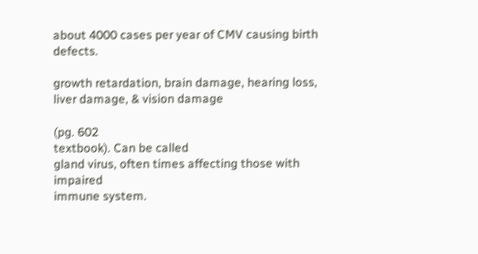about 4000 cases per year of CMV causing birth defects.

growth retardation, brain damage, hearing loss, liver damage, & vision damage

(pg. 602
textbook). Can be called
gland virus, often times affecting those with impaired
immune system.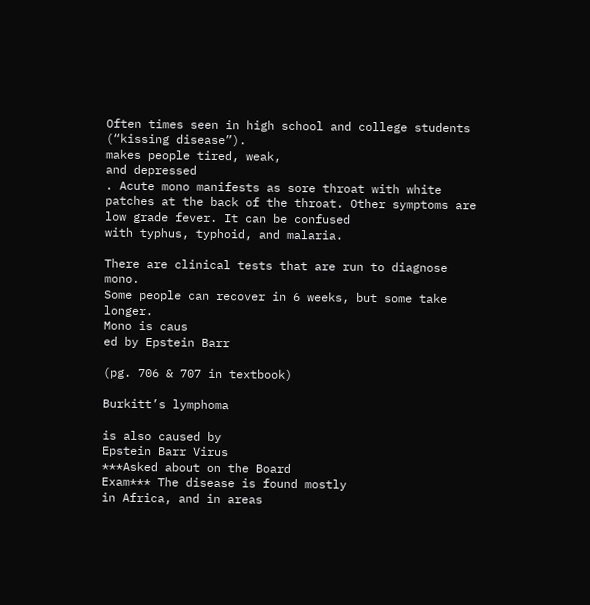Often times seen in high school and college students (“kissing disease”).
makes people tired, weak,
and depressed
. Acute mono manifests as sore throat with white
patches at the back of the throat. Other symptoms are low grade fever. It can be confused
with typhus, typhoid, and malaria.

There are clinical tests that are run to diagnose mono.
Some people can recover in 6 weeks, but some take longer.
Mono is caus
ed by Epstein Barr

(pg. 706 & 707 in textbook)

Burkitt’s lymphoma

is also caused by
Epstein Barr Virus
***Asked about on the Board
Exam*** The disease is found mostly
in Africa, and in areas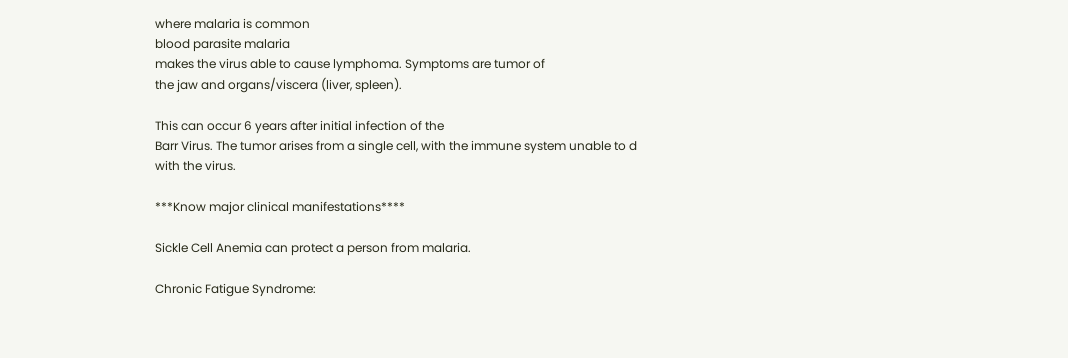where malaria is common
blood parasite malaria
makes the virus able to cause lymphoma. Symptoms are tumor of
the jaw and organs/viscera (liver, spleen).

This can occur 6 years after initial infection of the
Barr Virus. The tumor arises from a single cell, with the immune system unable to d
with the virus.

***Know major clinical manifestations****

Sickle Cell Anemia can protect a person from malaria.

Chronic Fatigue Syndrome: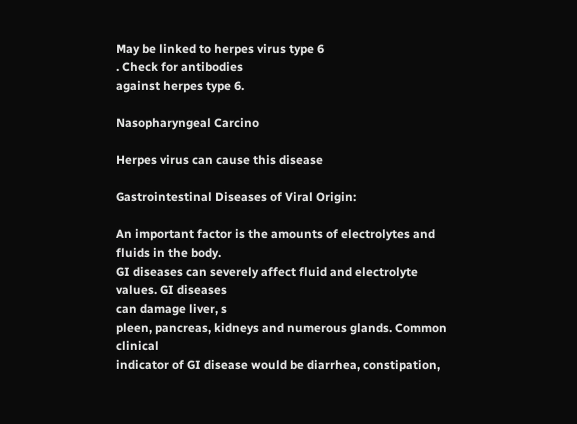May be linked to herpes virus type 6
. Check for antibodies
against herpes type 6.

Nasopharyngeal Carcino

Herpes virus can cause this disease

Gastrointestinal Diseases of Viral Origin:

An important factor is the amounts of electrolytes and
fluids in the body.
GI diseases can severely affect fluid and electrolyte values. GI diseases
can damage liver, s
pleen, pancreas, kidneys and numerous glands. Common clinical
indicator of GI disease would be diarrhea, constipation,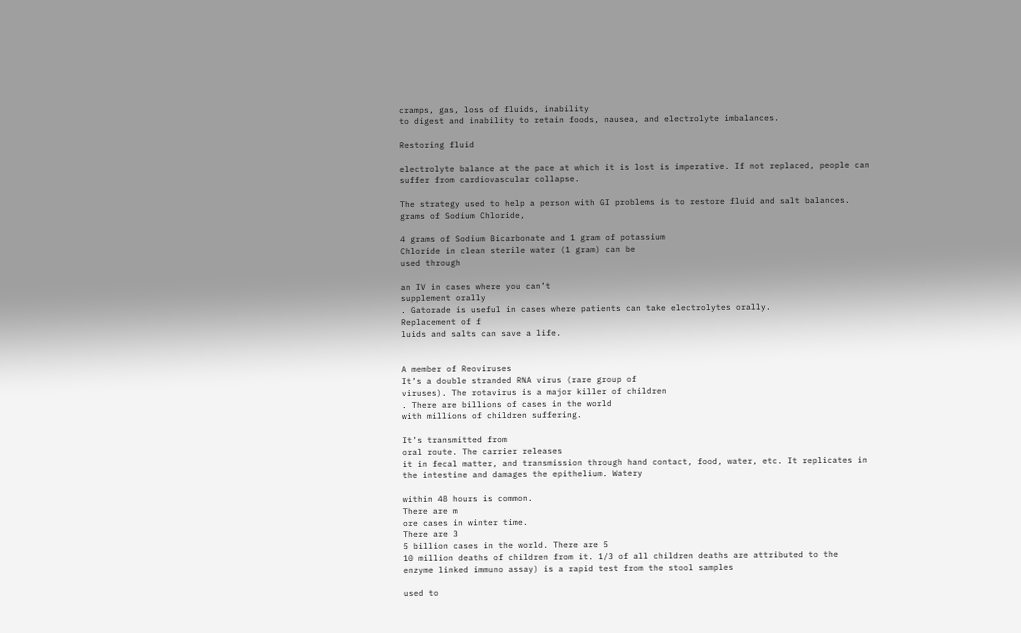cramps, gas, loss of fluids, inability
to digest and inability to retain foods, nausea, and electrolyte imbalances.

Restoring fluid

electrolyte balance at the pace at which it is lost is imperative. If not replaced, people can
suffer from cardiovascular collapse.

The strategy used to help a person with GI problems is to restore fluid and salt balances.
grams of Sodium Chloride,

4 grams of Sodium Bicarbonate and 1 gram of potassium
Chloride in clean sterile water (1 gram) can be
used through

an IV in cases where you can’t
supplement orally
. Gatorade is useful in cases where patients can take electrolytes orally.
Replacement of f
luids and salts can save a life.


A member of Reoviruses
It’s a double stranded RNA virus (rare group of
viruses). The rotavirus is a major killer of children
. There are billions of cases in the world
with millions of children suffering.

It’s transmitted from
oral route. The carrier releases
it in fecal matter, and transmission through hand contact, food, water, etc. It replicates in
the intestine and damages the epithelium. Watery

within 48 hours is common.
There are m
ore cases in winter time.
There are 3
5 billion cases in the world. There are 5
10 million deaths of children from it. 1/3 of all children deaths are attributed to the
enzyme linked immuno assay) is a rapid test from the stool samples

used to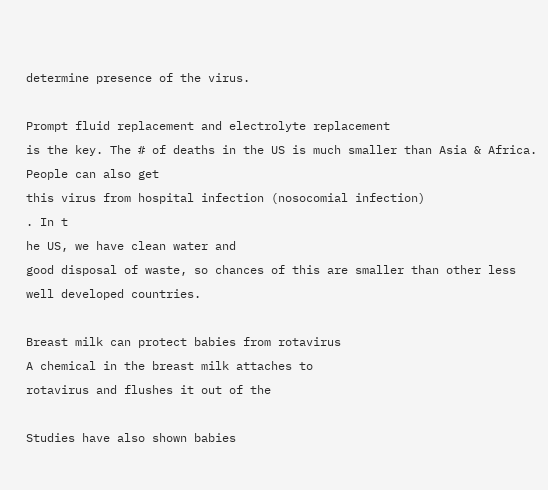determine presence of the virus.

Prompt fluid replacement and electrolyte replacement
is the key. The # of deaths in the US is much smaller than Asia & Africa.
People can also get
this virus from hospital infection (nosocomial infection)
. In t
he US, we have clean water and
good disposal of waste, so chances of this are smaller than other less well developed countries.

Breast milk can protect babies from rotavirus
A chemical in the breast milk attaches to
rotavirus and flushes it out of the

Studies have also shown babies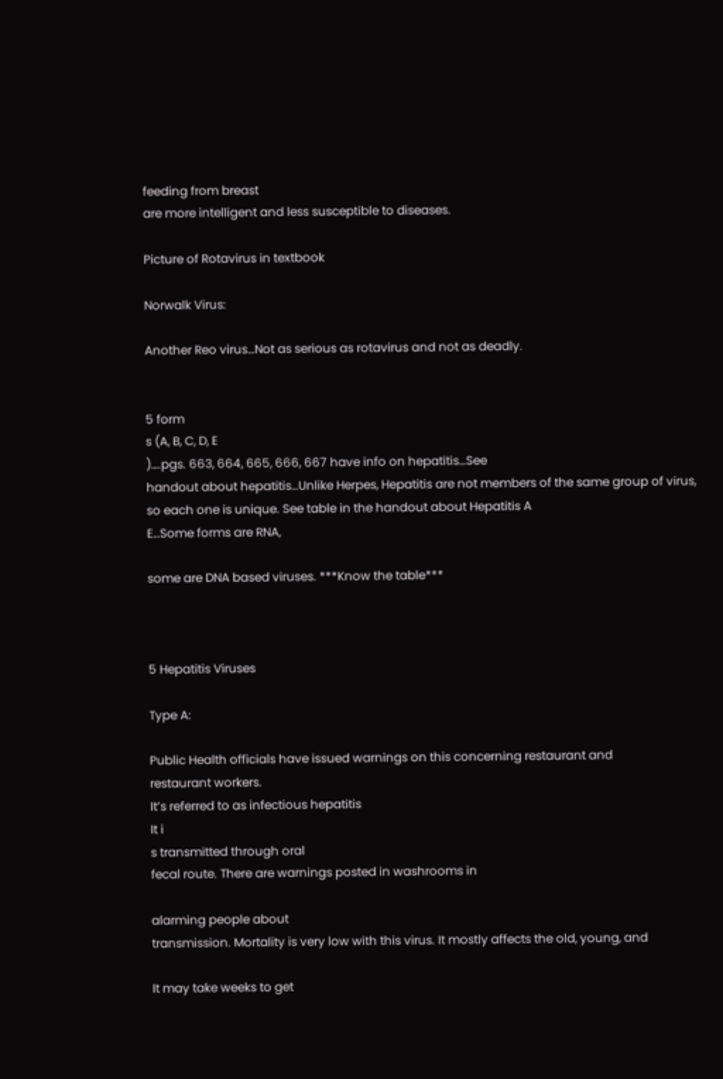feeding from breast
are more intelligent and less susceptible to diseases.

Picture of Rotavirus in textbook

Norwalk Virus:

Another Reo virus…Not as serious as rotavirus and not as deadly.


5 form
s (A, B, C, D, E
)….pgs. 663, 664, 665, 666, 667 have info on hepatitis…See
handout about hepatitis…Unlike Herpes, Hepatitis are not members of the same group of virus,
so each one is unique. See table in the handout about Hepatitis A
E…Some forms are RNA,

some are DNA based viruses. ***Know the table***



5 Hepatitis Viruses

Type A:

Public Health officials have issued warnings on this concerning restaurant and
restaurant workers.
It’s referred to as infectious hepatitis
It i
s transmitted through oral
fecal route. There are warnings posted in washrooms in

alarming people about
transmission. Mortality is very low with this virus. It mostly affects the old, young, and

It may take weeks to get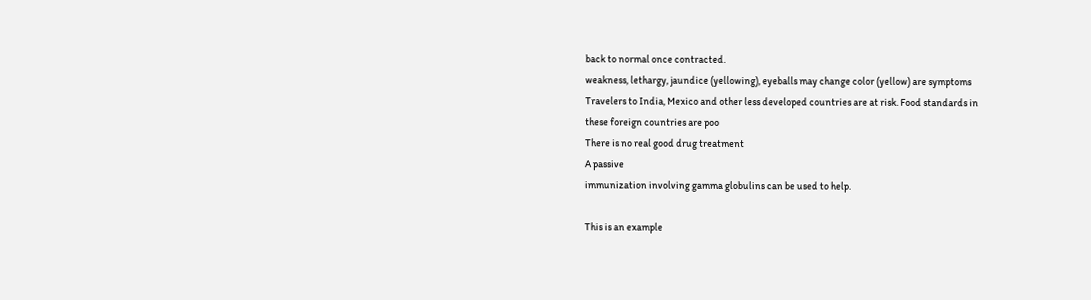back to normal once contracted.
weakness, lethargy, jaundice (yellowing), eyeballs may change color (yellow) are symptoms
Travelers to India, Mexico and other less developed countries are at risk. Food standards in
these foreign countries are poo
There is no real good drug treatment
A passive
immunization involving gamma globulins can be used to help.

This is an example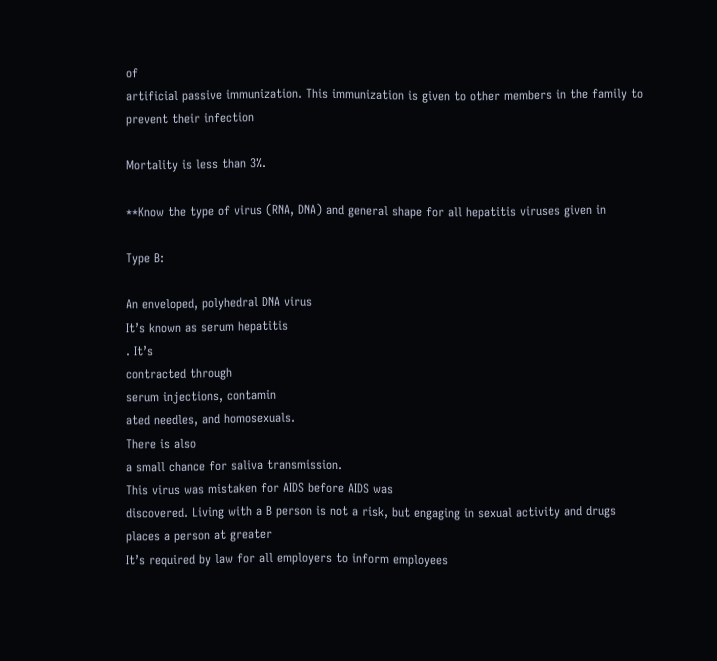of
artificial passive immunization. This immunization is given to other members in the family to
prevent their infection

Mortality is less than 3%.

**Know the type of virus (RNA, DNA) and general shape for all hepatitis viruses given in

Type B:

An enveloped, polyhedral DNA virus
It’s known as serum hepatitis
. It’s
contracted through
serum injections, contamin
ated needles, and homosexuals.
There is also
a small chance for saliva transmission.
This virus was mistaken for AIDS before AIDS was
discovered. Living with a B person is not a risk, but engaging in sexual activity and drugs
places a person at greater
It’s required by law for all employers to inform employees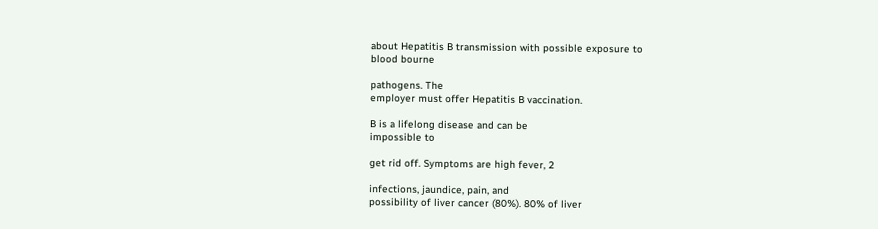about Hepatitis B transmission with possible exposure to
blood bourne

pathogens. The
employer must offer Hepatitis B vaccination.

B is a lifelong disease and can be
impossible to

get rid off. Symptoms are high fever, 2

infections, jaundice, pain, and
possibility of liver cancer (80%). 80% of liver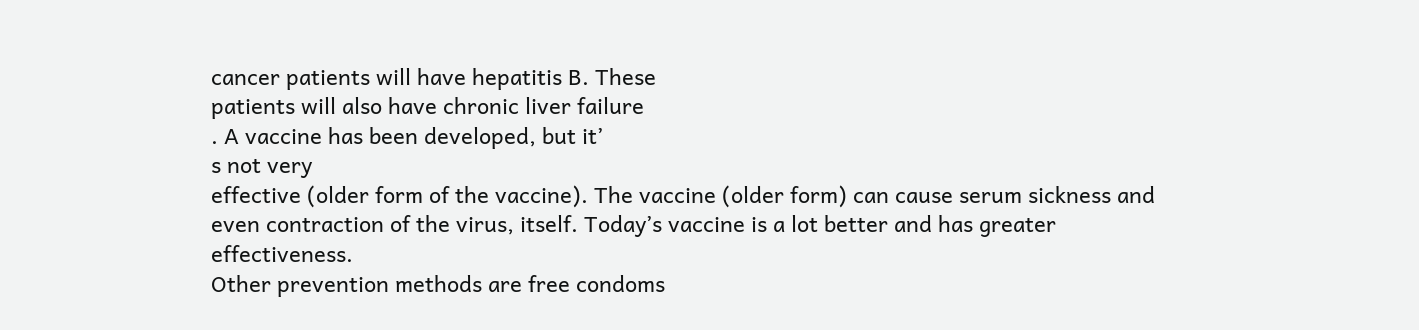cancer patients will have hepatitis B. These
patients will also have chronic liver failure
. A vaccine has been developed, but it’
s not very
effective (older form of the vaccine). The vaccine (older form) can cause serum sickness and
even contraction of the virus, itself. Today’s vaccine is a lot better and has greater effectiveness.
Other prevention methods are free condoms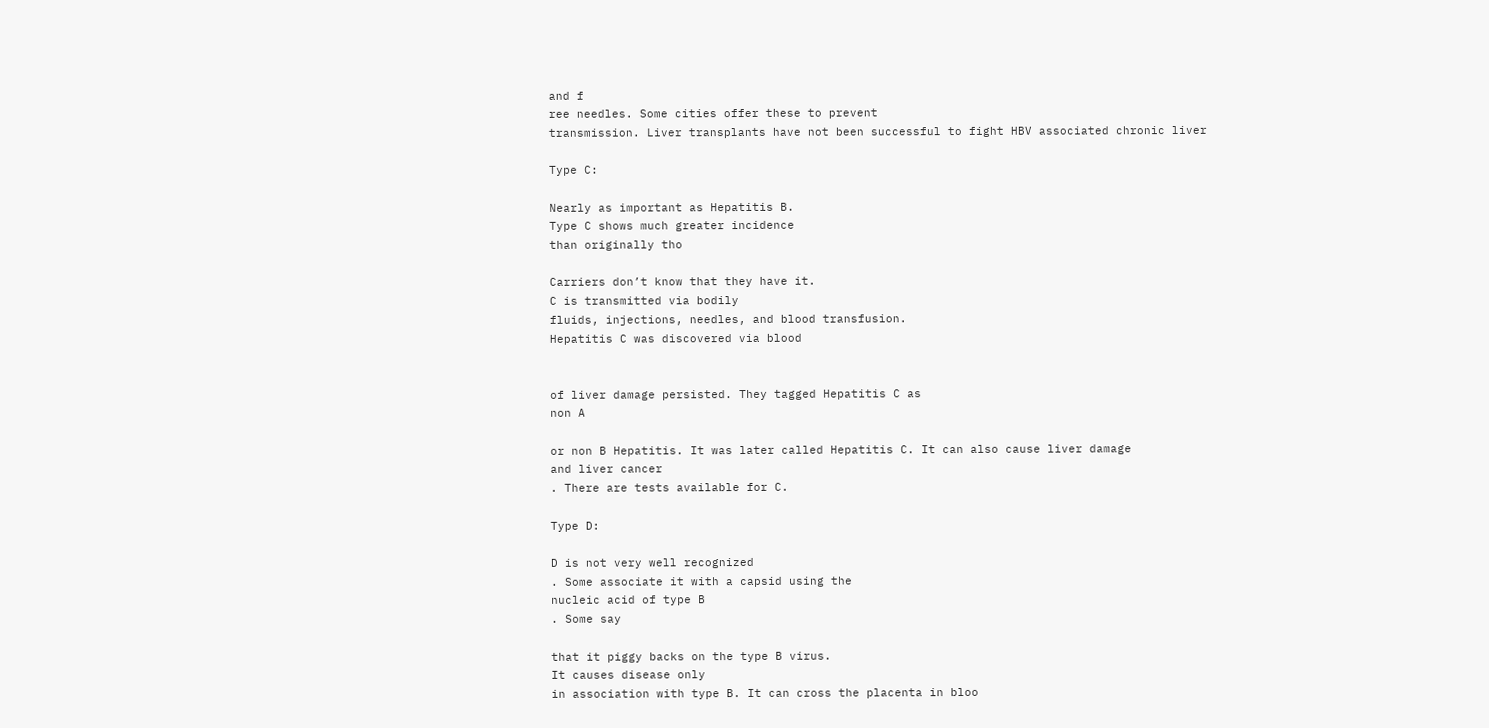and f
ree needles. Some cities offer these to prevent
transmission. Liver transplants have not been successful to fight HBV associated chronic liver

Type C:

Nearly as important as Hepatitis B.
Type C shows much greater incidence
than originally tho

Carriers don’t know that they have it.
C is transmitted via bodily
fluids, injections, needles, and blood transfusion.
Hepatitis C was discovered via blood


of liver damage persisted. They tagged Hepatitis C as
non A

or non B Hepatitis. It was later called Hepatitis C. It can also cause liver damage
and liver cancer
. There are tests available for C.

Type D:

D is not very well recognized
. Some associate it with a capsid using the
nucleic acid of type B
. Some say

that it piggy backs on the type B virus.
It causes disease only
in association with type B. It can cross the placenta in bloo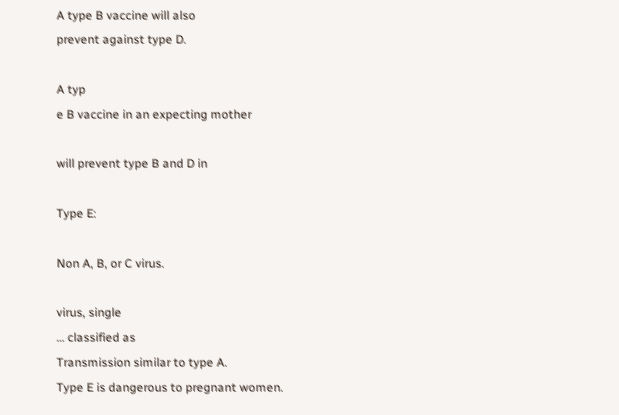A type B vaccine will also
prevent against type D.

A typ
e B vaccine in an expecting mother

will prevent type B and D in

Type E:

Non A, B, or C virus.

virus, single
… classified as
Transmission similar to type A.
Type E is dangerous to pregnant women.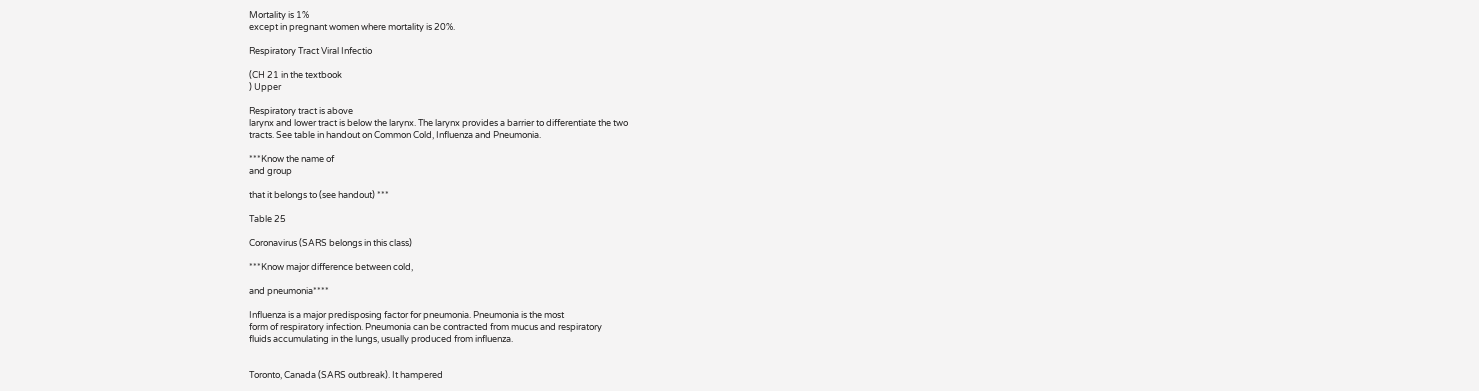Mortality is 1%
except in pregnant women where mortality is 20%.

Respiratory Tract Viral Infectio

(CH 21 in the textbook
) Upper

Respiratory tract is above
larynx and lower tract is below the larynx. The larynx provides a barrier to differentiate the two
tracts. See table in handout on Common Cold, Influenza and Pneumonia.

***Know the name of
and group

that it belongs to (see handout) ***

Table 25

Coronavirus (SARS belongs in this class)

***Know major difference between cold,

and pneumonia****

Influenza is a major predisposing factor for pneumonia. Pneumonia is the most
form of respiratory infection. Pneumonia can be contracted from mucus and respiratory
fluids accumulating in the lungs, usually produced from influenza.


Toronto, Canada (SARS outbreak). It hampered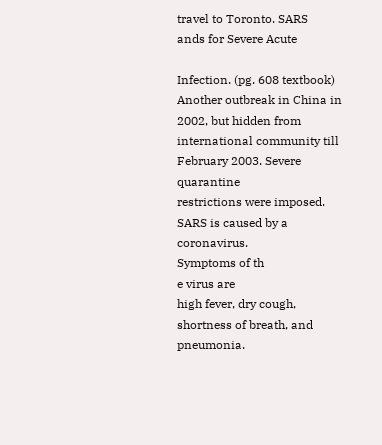travel to Toronto. SARS
ands for Severe Acute

Infection. (pg. 608 textbook) Another outbreak in China in
2002, but hidden from international community till February 2003. Severe quarantine
restrictions were imposed.
SARS is caused by a coronavirus.
Symptoms of th
e virus are
high fever, dry cough, shortness of breath, and pneumonia.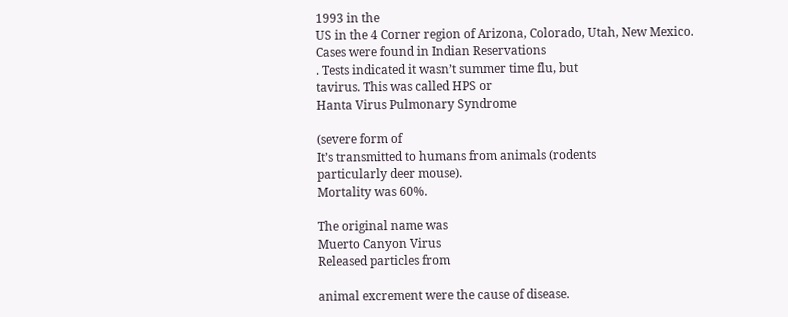1993 in the
US in the 4 Corner region of Arizona, Colorado, Utah, New Mexico.
Cases were found in Indian Reservations
. Tests indicated it wasn’t summer time flu, but
tavirus. This was called HPS or
Hanta Virus Pulmonary Syndrome

(severe form of
It’s transmitted to humans from animals (rodents
particularly deer mouse).
Mortality was 60%.

The original name was
Muerto Canyon Virus
Released particles from

animal excrement were the cause of disease.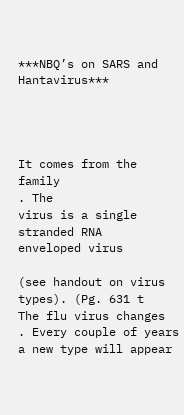***NBQ’s on SARS and Hantavirus***




It comes from the family
. The
virus is a single stranded RNA
enveloped virus

(see handout on virus types). (Pg. 631 t
The flu virus changes
. Every couple of years a new type will appear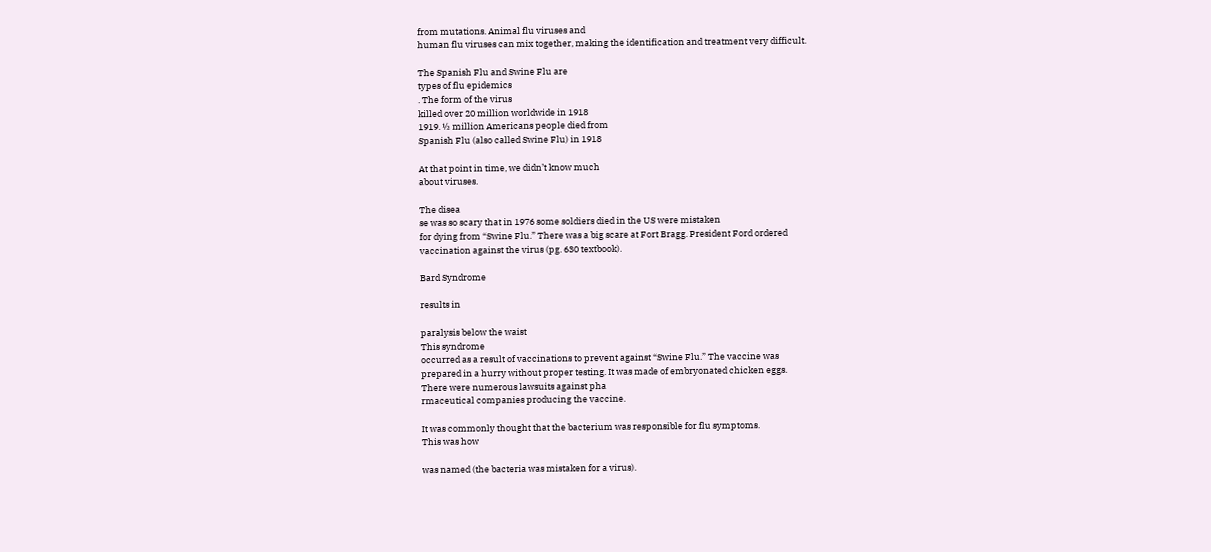from mutations. Animal flu viruses and
human flu viruses can mix together, making the identification and treatment very difficult.

The Spanish Flu and Swine Flu are
types of flu epidemics
. The form of the virus
killed over 20 million worldwide in 1918
1919. ½ million Americans people died from
Spanish Flu (also called Swine Flu) in 1918

At that point in time, we didn’t know much
about viruses.

The disea
se was so scary that in 1976 some soldiers died in the US were mistaken
for dying from “Swine Flu.” There was a big scare at Fort Bragg. President Ford ordered
vaccination against the virus (pg. 630 textbook).

Bard Syndrome

results in

paralysis below the waist
This syndrome
occurred as a result of vaccinations to prevent against “Swine Flu.” The vaccine was
prepared in a hurry without proper testing. It was made of embryonated chicken eggs.
There were numerous lawsuits against pha
rmaceutical companies producing the vaccine.

It was commonly thought that the bacterium was responsible for flu symptoms.
This was how

was named (the bacteria was mistaken for a virus).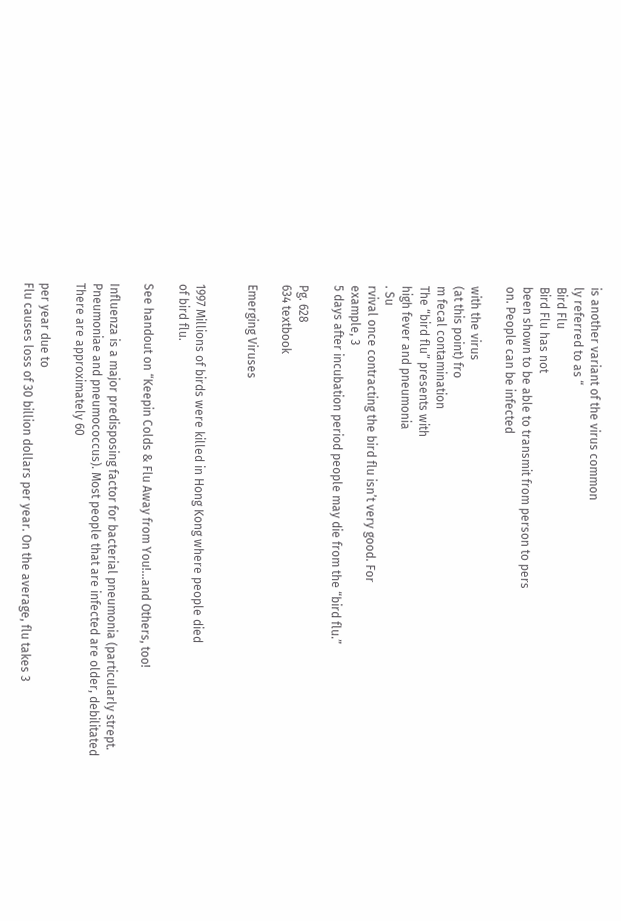is another variant of the virus common
ly referred to as “
Bird Flu
Bird Flu has not
been shown to be able to transmit from person to pers
on. People can be infected

with the virus
(at this point) fro
m fecal contamination
The “bird flu” presents with
high fever and pneumonia
. Su
rvival once contracting the bird flu isn’t very good. For
example, 3
5 days after incubation period people may die from the “bird flu.”

Pg. 628
634 textbook

Emerging Viruses


1997 Millions of birds were killed in Hong Kong where people died
of bird flu.

See handout on “Keepin Colds & Flu Away from You!...and Others, too!

Influenza is a major predisposing factor for bacterial pneumonia (particularly strept.
Pneumoniae and pneumococcus). Most people that are infected are older, debilitated
There are approximately 60

per year due to
Flu causes loss of 30 billion dollars per year. On the average, flu takes 3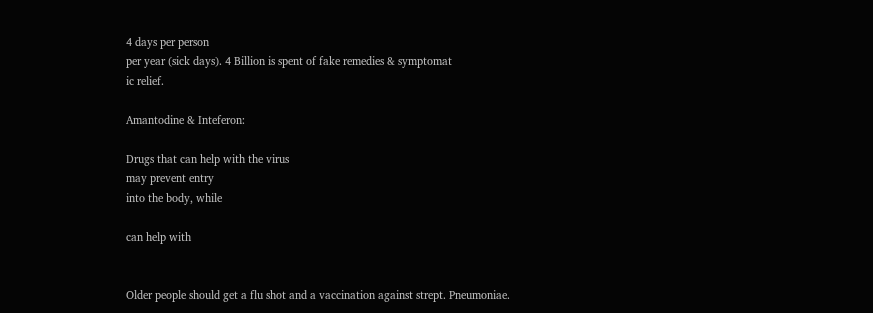4 days per person
per year (sick days). 4 Billion is spent of fake remedies & symptomat
ic relief.

Amantodine & Inteferon:

Drugs that can help with the virus
may prevent entry
into the body, while

can help with


Older people should get a flu shot and a vaccination against strept. Pneumoniae.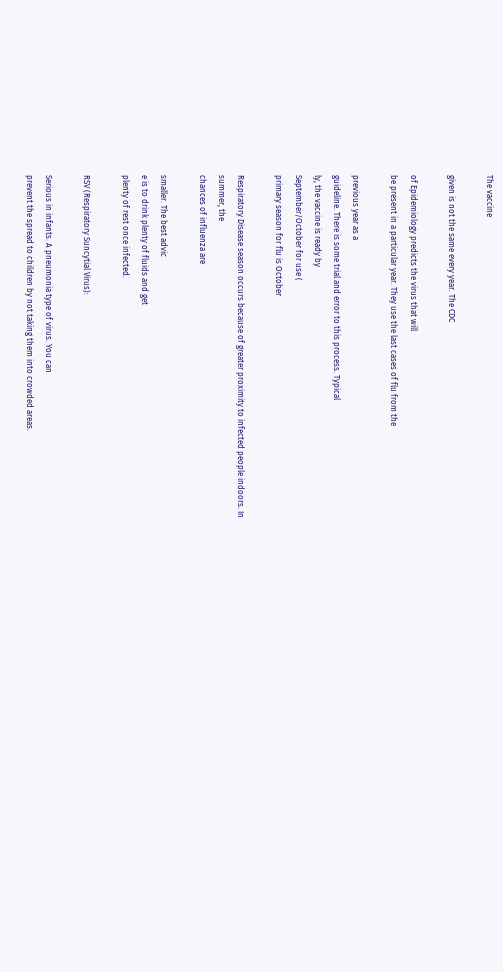The vaccine

given is not the same every year. The CDC

of Epidemiology predicts the virus that will
be present in a particular year. They use the last cases of flu from the

previous year as a
guideline. There is some trial and error to this process. Typical
ly, the vaccine is ready by
September/October for use (
primary season for flu is October

Respiratory Disease season occurs because of greater proximity to infected people indoors. In
summer, the
chances of influenza are

smaller. The best advic
e is to drink plenty of fluids and get
plenty of rest once infected.

RSV (Respiratory Suncytial Virus):

Serious in infants. A pneumonia type of virus. You can
prevent the spread to children by not taking them into crowded areas.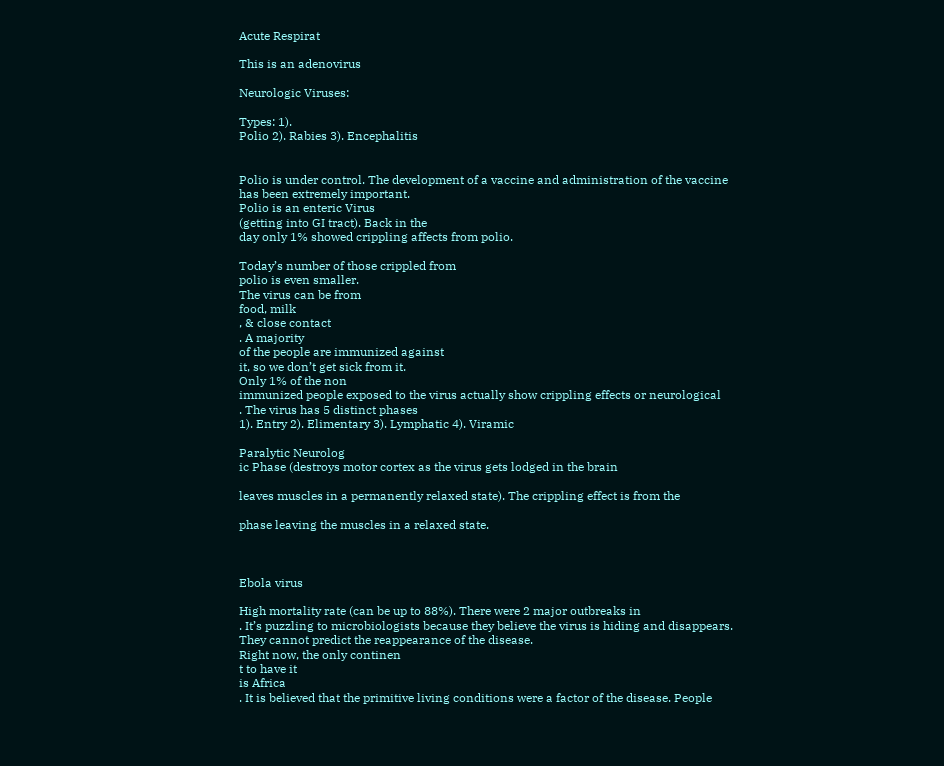Acute Respirat

This is an adenovirus

Neurologic Viruses:

Types: 1).
Polio 2). Rabies 3). Encephalitis


Polio is under control. The development of a vaccine and administration of the vaccine
has been extremely important.
Polio is an enteric Virus
(getting into GI tract). Back in the
day only 1% showed crippling affects from polio.

Today’s number of those crippled from
polio is even smaller.
The virus can be from
food, milk
, & close contact
. A majority
of the people are immunized against
it, so we don’t get sick from it.
Only 1% of the non
immunized people exposed to the virus actually show crippling effects or neurological
. The virus has 5 distinct phases
1). Entry 2). Elimentary 3). Lymphatic 4). Viramic

Paralytic Neurolog
ic Phase (destroys motor cortex as the virus gets lodged in the brain

leaves muscles in a permanently relaxed state). The crippling effect is from the

phase leaving the muscles in a relaxed state.



Ebola virus

High mortality rate (can be up to 88%). There were 2 major outbreaks in
. It’s puzzling to microbiologists because they believe the virus is hiding and disappears.
They cannot predict the reappearance of the disease.
Right now, the only continen
t to have it
is Africa
. It is believed that the primitive living conditions were a factor of the disease. People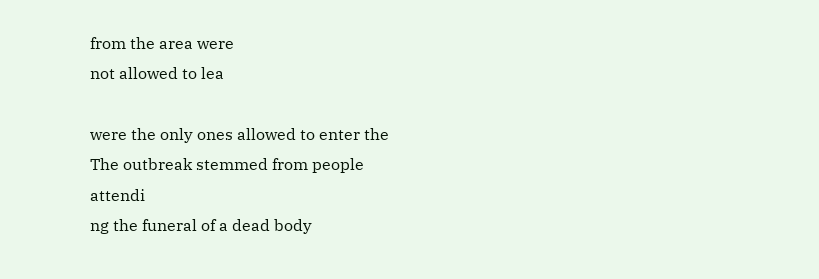from the area were
not allowed to lea

were the only ones allowed to enter the
The outbreak stemmed from people attendi
ng the funeral of a dead body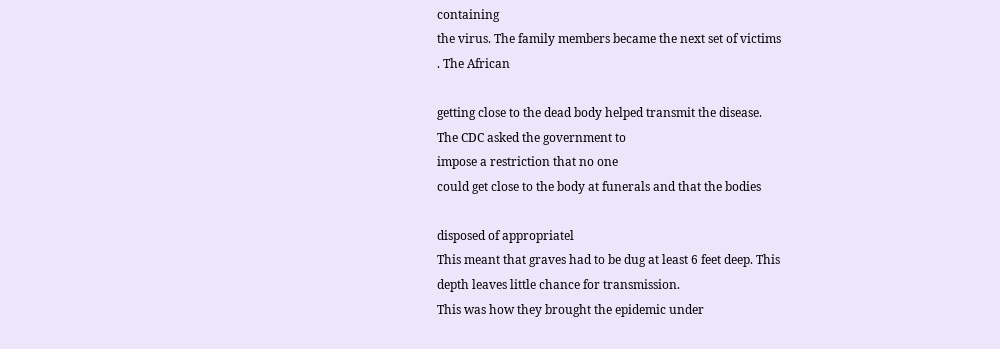containing
the virus. The family members became the next set of victims
. The African

getting close to the dead body helped transmit the disease.
The CDC asked the government to
impose a restriction that no one
could get close to the body at funerals and that the bodies

disposed of appropriatel
This meant that graves had to be dug at least 6 feet deep. This
depth leaves little chance for transmission.
This was how they brought the epidemic under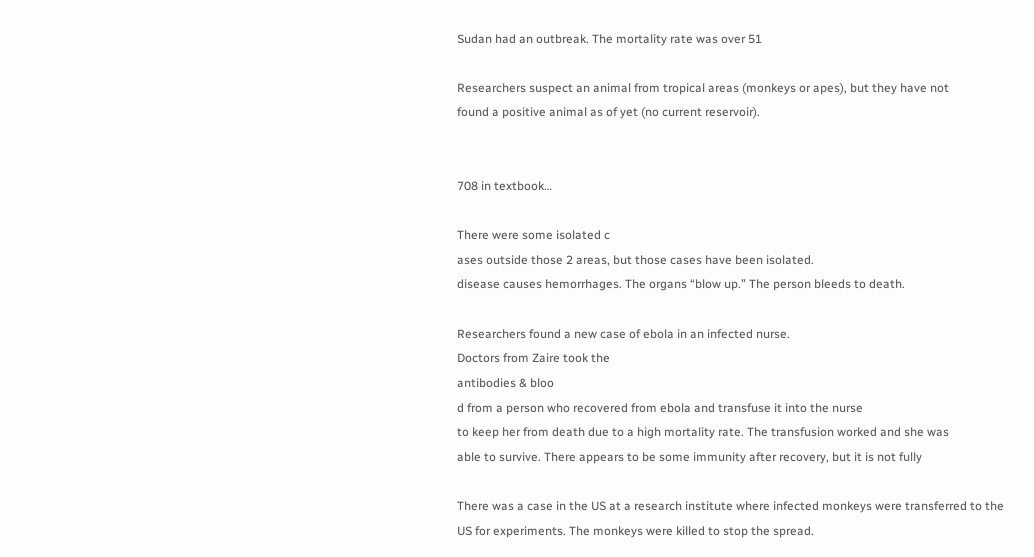Sudan had an outbreak. The mortality rate was over 51

Researchers suspect an animal from tropical areas (monkeys or apes), but they have not
found a positive animal as of yet (no current reservoir).


708 in textbook…

There were some isolated c
ases outside those 2 areas, but those cases have been isolated.
disease causes hemorrhages. The organs “blow up.” The person bleeds to death.

Researchers found a new case of ebola in an infected nurse.
Doctors from Zaire took the
antibodies & bloo
d from a person who recovered from ebola and transfuse it into the nurse
to keep her from death due to a high mortality rate. The transfusion worked and she was
able to survive. There appears to be some immunity after recovery, but it is not fully

There was a case in the US at a research institute where infected monkeys were transferred to the
US for experiments. The monkeys were killed to stop the spread.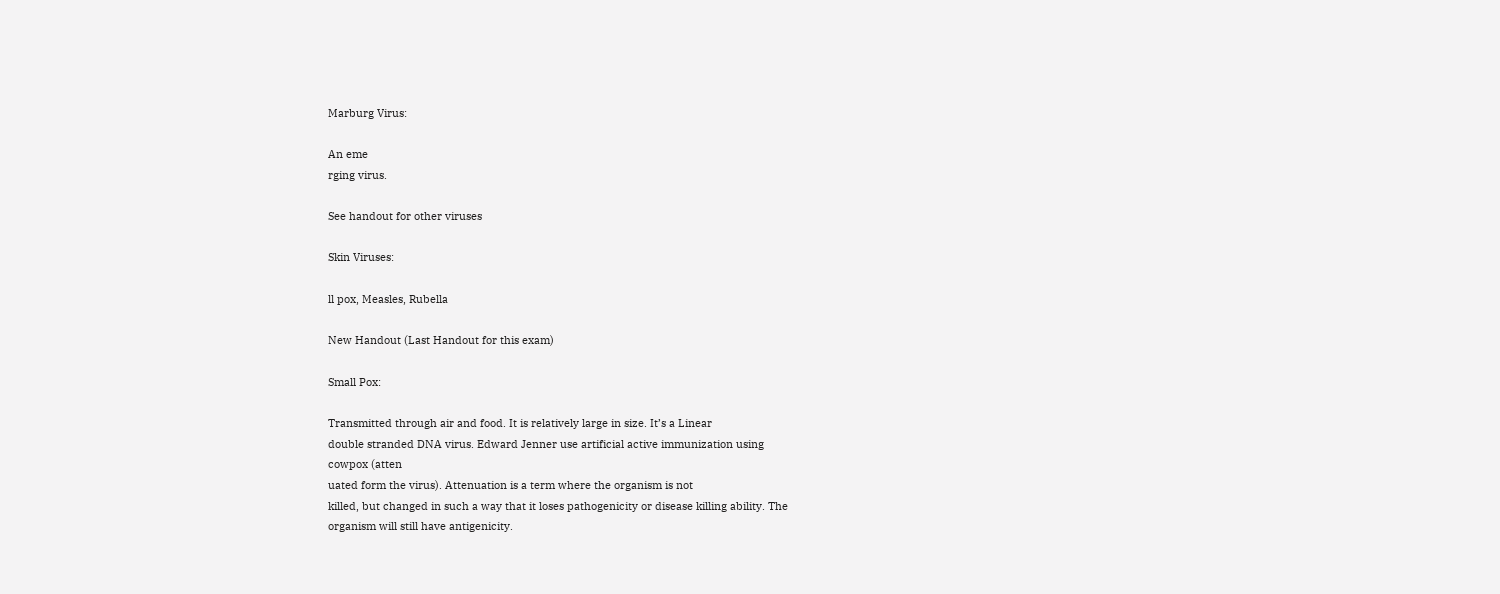Marburg Virus:

An eme
rging virus.

See handout for other viruses

Skin Viruses:

ll pox, Measles, Rubella

New Handout (Last Handout for this exam)

Small Pox:

Transmitted through air and food. It is relatively large in size. It’s a Linear
double stranded DNA virus. Edward Jenner use artificial active immunization using
cowpox (atten
uated form the virus). Attenuation is a term where the organism is not
killed, but changed in such a way that it loses pathogenicity or disease killing ability. The
organism will still have antigenicity.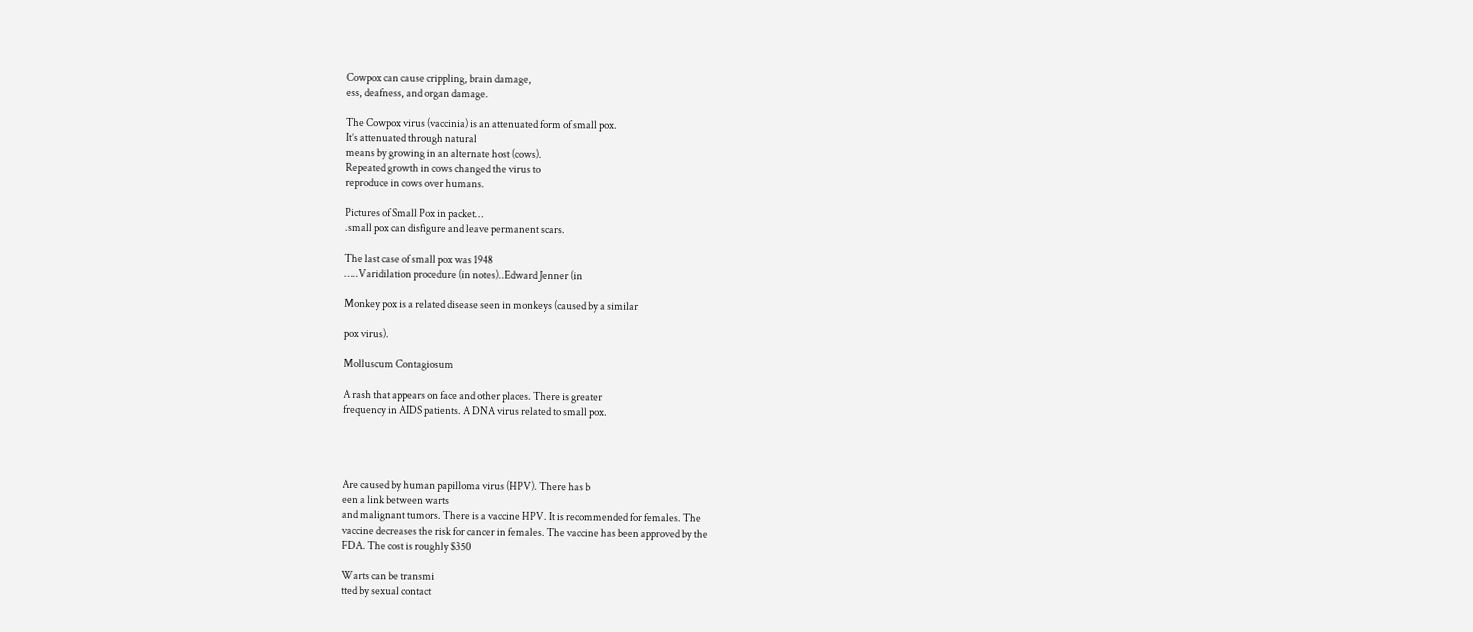Cowpox can cause crippling, brain damage,
ess, deafness, and organ damage.

The Cowpox virus (vaccinia) is an attenuated form of small pox.
It’s attenuated through natural
means by growing in an alternate host (cows).
Repeated growth in cows changed the virus to
reproduce in cows over humans.

Pictures of Small Pox in packet…
.small pox can disfigure and leave permanent scars.

The last case of small pox was 1948
…..Varidilation procedure (in notes)..Edward Jenner (in

Monkey pox is a related disease seen in monkeys (caused by a similar

pox virus).

Molluscum Contagiosum

A rash that appears on face and other places. There is greater
frequency in AIDS patients. A DNA virus related to small pox.




Are caused by human papilloma virus (HPV). There has b
een a link between warts
and malignant tumors. There is a vaccine HPV. It is recommended for females. The
vaccine decreases the risk for cancer in females. The vaccine has been approved by the
FDA. The cost is roughly $350

Warts can be transmi
tted by sexual contact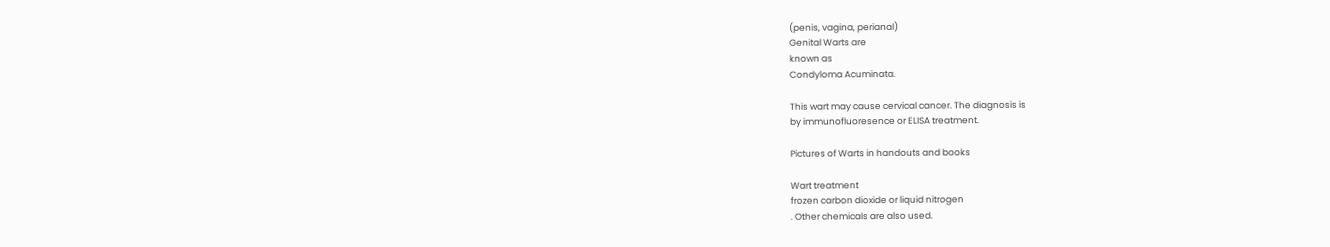(penis, vagina, perianal)
Genital Warts are
known as
Condyloma Acuminata.

This wart may cause cervical cancer. The diagnosis is
by immunofluoresence or ELISA treatment.

Pictures of Warts in handouts and books

Wart treatment
frozen carbon dioxide or liquid nitrogen
. Other chemicals are also used.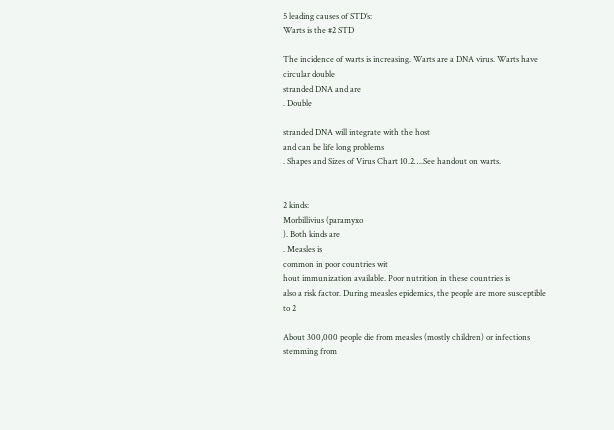5 leading causes of STD’s:
Warts is the #2 STD

The incidence of warts is increasing. Warts are a DNA virus. Warts have circular double
stranded DNA and are
. Double

stranded DNA will integrate with the host
and can be life long problems
. Shapes and Sizes of Virus Chart 10.2….See handout on warts.


2 kinds:
Morbillivius (paramyxo
). Both kinds are
. Measles is
common in poor countries wit
hout immunization available. Poor nutrition in these countries is
also a risk factor. During measles epidemics, the people are more susceptible to 2

About 300,000 people die from measles (mostly children) or infections stemming from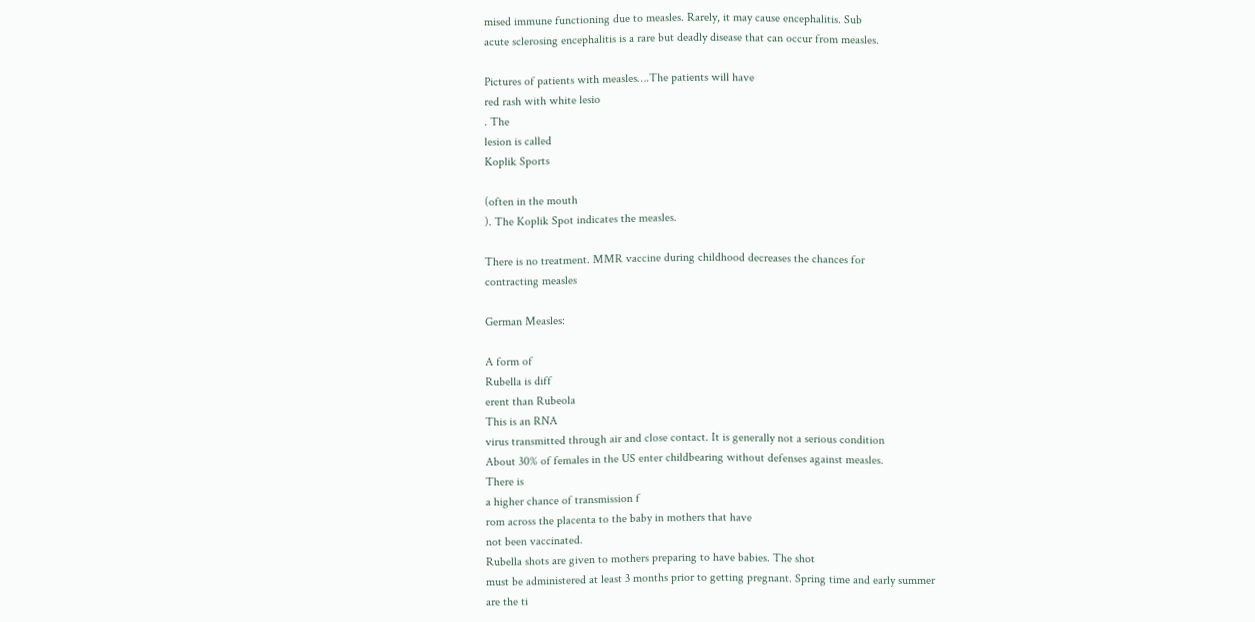mised immune functioning due to measles. Rarely, it may cause encephalitis. Sub
acute sclerosing encephalitis is a rare but deadly disease that can occur from measles.

Pictures of patients with measles….The patients will have
red rash with white lesio
. The
lesion is called
Koplik Sports

(often in the mouth
). The Koplik Spot indicates the measles.

There is no treatment. MMR vaccine during childhood decreases the chances for
contracting measles

German Measles:

A form of
Rubella is diff
erent than Rubeola
This is an RNA
virus transmitted through air and close contact. It is generally not a serious condition
About 30% of females in the US enter childbearing without defenses against measles.
There is
a higher chance of transmission f
rom across the placenta to the baby in mothers that have
not been vaccinated.
Rubella shots are given to mothers preparing to have babies. The shot
must be administered at least 3 months prior to getting pregnant. Spring time and early summer
are the ti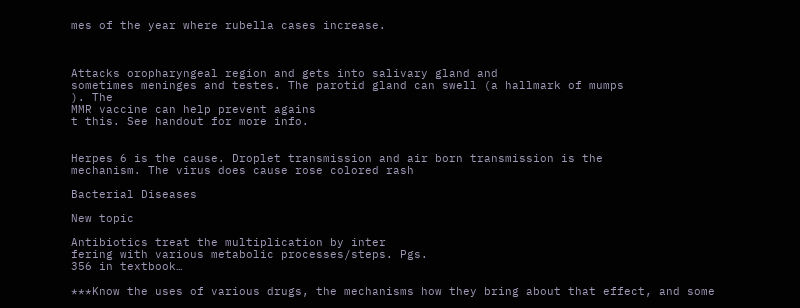mes of the year where rubella cases increase.



Attacks oropharyngeal region and gets into salivary gland and
sometimes meninges and testes. The parotid gland can swell (a hallmark of mumps
). The
MMR vaccine can help prevent agains
t this. See handout for more info.


Herpes 6 is the cause. Droplet transmission and air born transmission is the
mechanism. The virus does cause rose colored rash

Bacterial Diseases

New topic

Antibiotics treat the multiplication by inter
fering with various metabolic processes/steps. Pgs.
356 in textbook…

***Know the uses of various drugs, the mechanisms how they bring about that effect, and some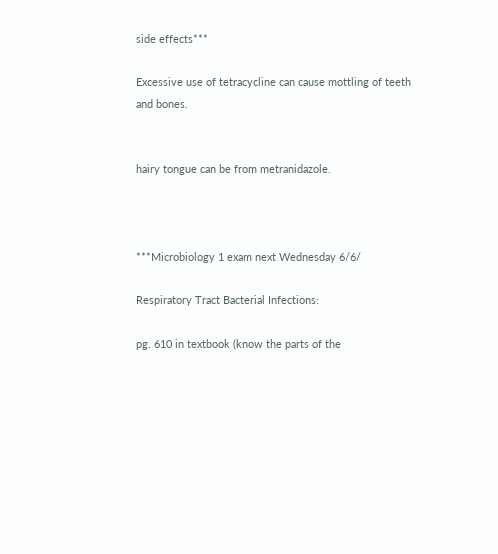side effects***

Excessive use of tetracycline can cause mottling of teeth and bones.


hairy tongue can be from metranidazole.



***Microbiology 1 exam next Wednesday 6/6/

Respiratory Tract Bacterial Infections:

pg. 610 in textbook (know the parts of the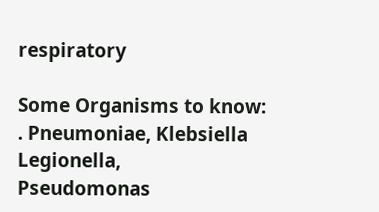respiratory

Some Organisms to know:
. Pneumoniae, Klebsiella Legionella,
Pseudomonas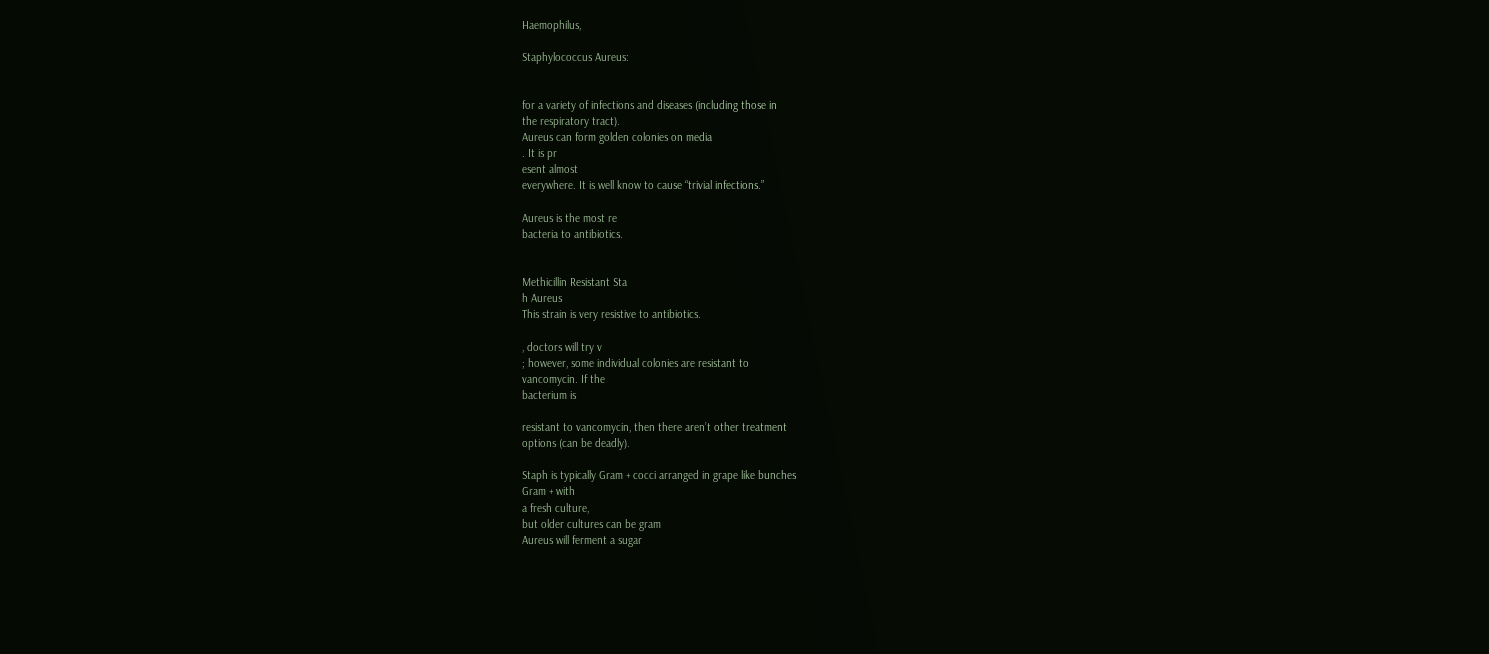Haemophilus,

Staphylococcus Aureus:


for a variety of infections and diseases (including those in
the respiratory tract).
Aureus can form golden colonies on media
. It is pr
esent almost
everywhere. It is well know to cause “trivial infections.”

Aureus is the most re
bacteria to antibiotics.


Methicillin Resistant Sta
h Aureus
This strain is very resistive to antibiotics.

, doctors will try v
; however, some individual colonies are resistant to
vancomycin. If the
bacterium is

resistant to vancomycin, then there aren’t other treatment
options (can be deadly).

Staph is typically Gram + cocci arranged in grape like bunches
Gram + with
a fresh culture,
but older cultures can be gram
Aureus will ferment a sugar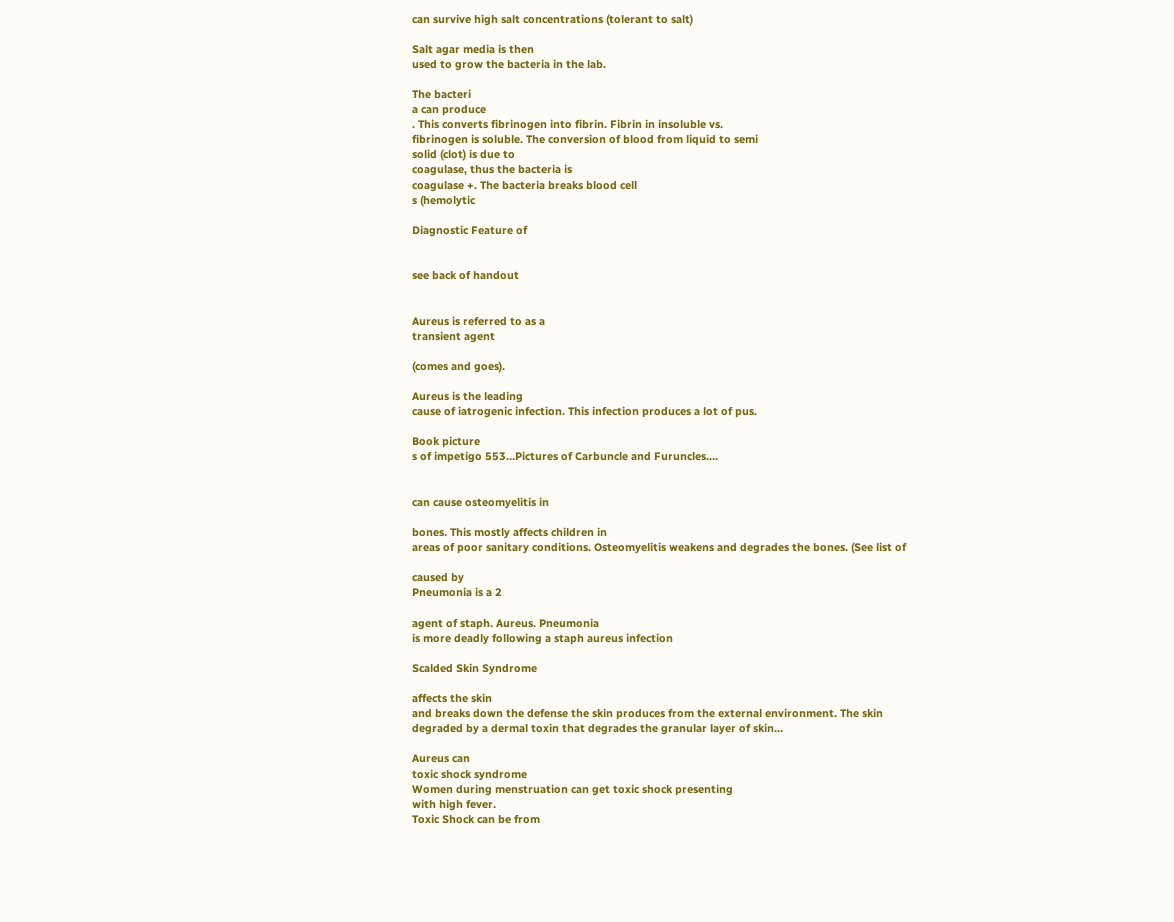can survive high salt concentrations (tolerant to salt)

Salt agar media is then
used to grow the bacteria in the lab.

The bacteri
a can produce
. This converts fibrinogen into fibrin. Fibrin in insoluble vs.
fibrinogen is soluble. The conversion of blood from liquid to semi
solid (clot) is due to
coagulase, thus the bacteria is
coagulase +. The bacteria breaks blood cell
s (hemolytic

Diagnostic Feature of


see back of handout


Aureus is referred to as a
transient agent

(comes and goes).

Aureus is the leading
cause of iatrogenic infection. This infection produces a lot of pus.

Book picture
s of impetigo 553…Pictures of Carbuncle and Furuncles….


can cause osteomyelitis in

bones. This mostly affects children in
areas of poor sanitary conditions. Osteomyelitis weakens and degrades the bones. (See list of

caused by
Pneumonia is a 2

agent of staph. Aureus. Pneumonia
is more deadly following a staph aureus infection

Scalded Skin Syndrome

affects the skin
and breaks down the defense the skin produces from the external environment. The skin
degraded by a dermal toxin that degrades the granular layer of skin…

Aureus can
toxic shock syndrome
Women during menstruation can get toxic shock presenting
with high fever.
Toxic Shock can be from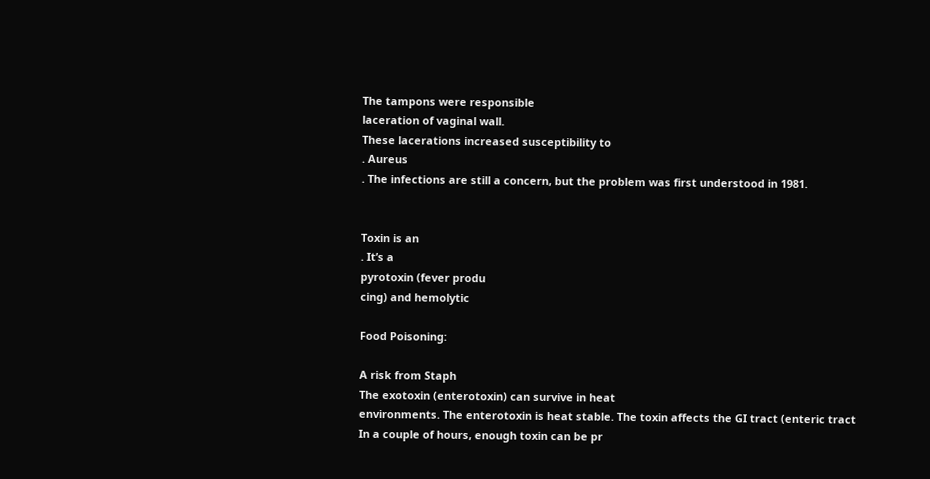The tampons were responsible
laceration of vaginal wall.
These lacerations increased susceptibility to
. Aureus
. The infections are still a concern, but the problem was first understood in 1981.


Toxin is an
. It’s a
pyrotoxin (fever produ
cing) and hemolytic

Food Poisoning:

A risk from Staph
The exotoxin (enterotoxin) can survive in heat
environments. The enterotoxin is heat stable. The toxin affects the GI tract (enteric tract
In a couple of hours, enough toxin can be pr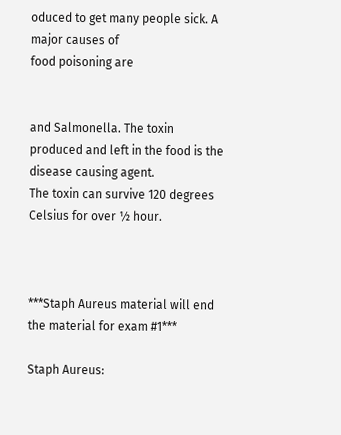oduced to get many people sick. A major causes of
food poisoning are


and Salmonella. The toxin produced and left in the food is the
disease causing agent.
The toxin can survive 120 degrees Celsius for over ½ hour.



***Staph Aureus material will end the material for exam #1***

Staph Aureus: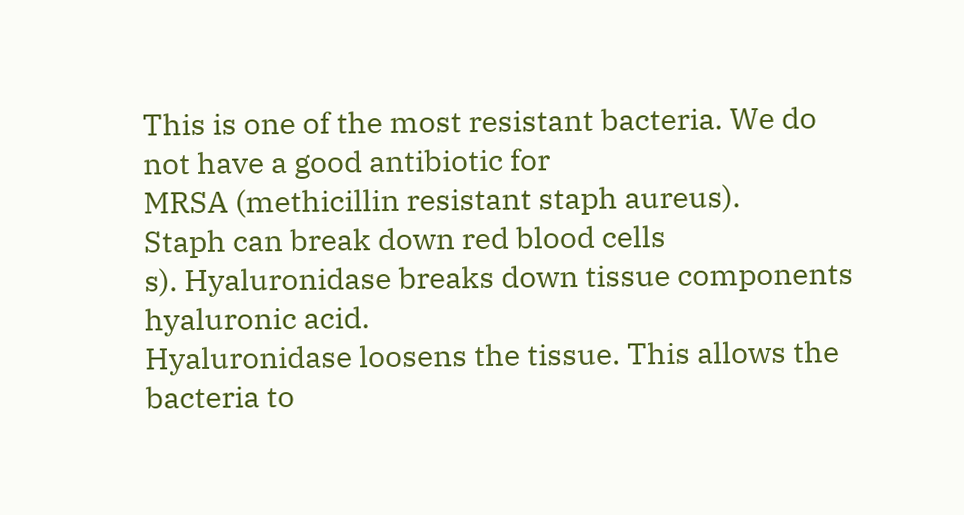This is one of the most resistant bacteria. We do not have a good antibiotic for
MRSA (methicillin resistant staph aureus).
Staph can break down red blood cells
s). Hyaluronidase breaks down tissue components hyaluronic acid.
Hyaluronidase loosens the tissue. This allows the bacteria to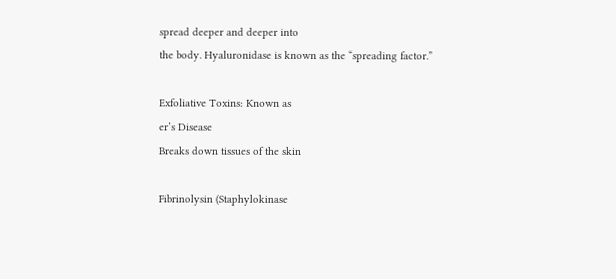spread deeper and deeper into
the body. Hyaluronidase is known as the “spreading factor.”

Exfoliative Toxins: Known as
er’s Disease
Breaks down tissues of the skin

Fibrinolysin (Staphylokinase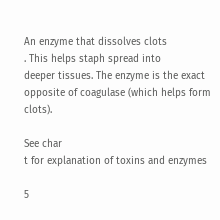An enzyme that dissolves clots
. This helps staph spread into
deeper tissues. The enzyme is the exact opposite of coagulase (which helps form clots).

See char
t for explanation of toxins and enzymes

5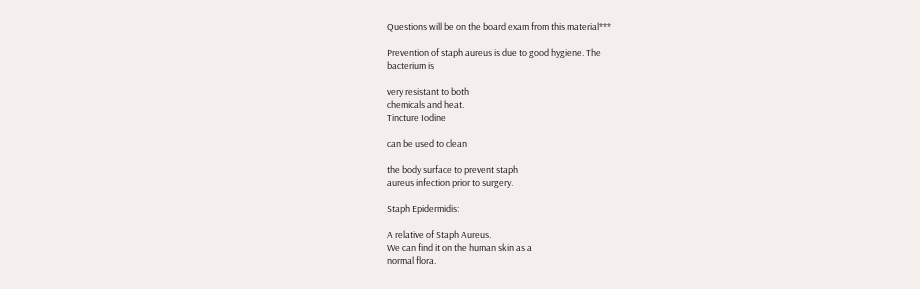Questions will be on the board exam from this material***

Prevention of staph aureus is due to good hygiene. The
bacterium is

very resistant to both
chemicals and heat.
Tincture Iodine

can be used to clean

the body surface to prevent staph
aureus infection prior to surgery.

Staph Epidermidis:

A relative of Staph Aureus.
We can find it on the human skin as a
normal flora.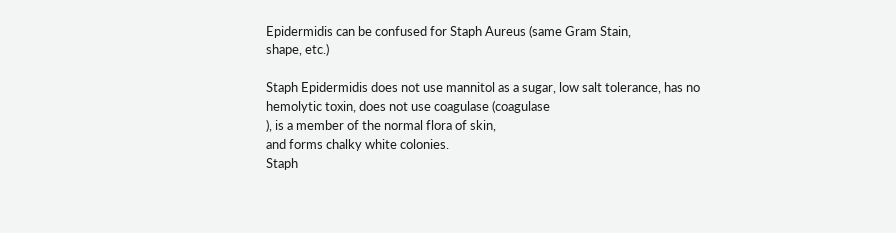Epidermidis can be confused for Staph Aureus (same Gram Stain,
shape, etc.)

Staph Epidermidis does not use mannitol as a sugar, low salt tolerance, has no
hemolytic toxin, does not use coagulase (coagulase
), is a member of the normal flora of skin,
and forms chalky white colonies.
Staph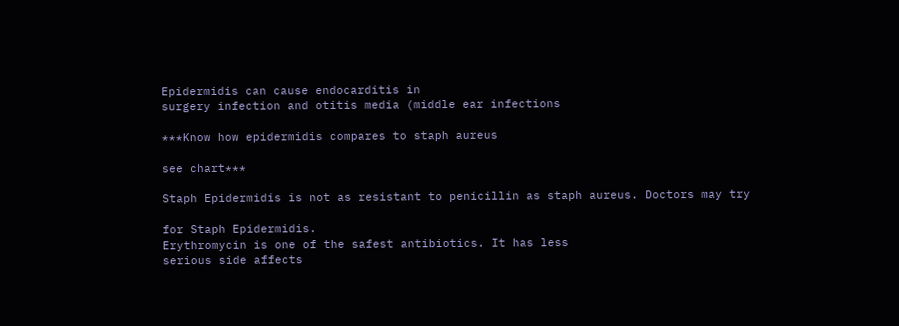Epidermidis can cause endocarditis in
surgery infection and otitis media (middle ear infections

***Know how epidermidis compares to staph aureus

see chart***

Staph Epidermidis is not as resistant to penicillin as staph aureus. Doctors may try

for Staph Epidermidis.
Erythromycin is one of the safest antibiotics. It has less
serious side affects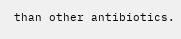than other antibiotics.